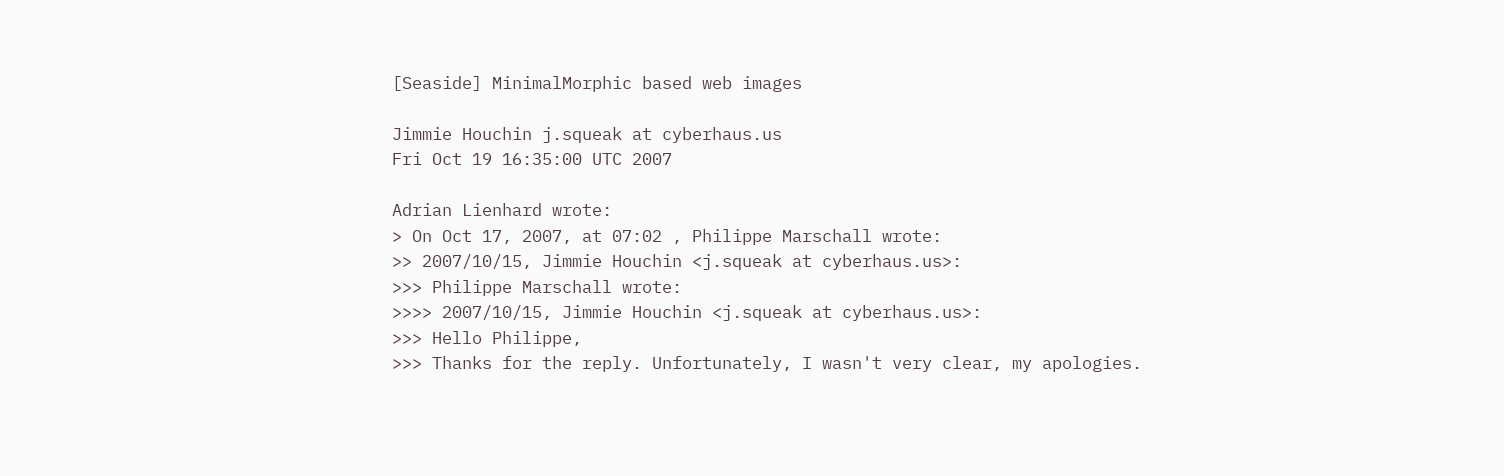[Seaside] MinimalMorphic based web images

Jimmie Houchin j.squeak at cyberhaus.us
Fri Oct 19 16:35:00 UTC 2007

Adrian Lienhard wrote:
> On Oct 17, 2007, at 07:02 , Philippe Marschall wrote:
>> 2007/10/15, Jimmie Houchin <j.squeak at cyberhaus.us>:
>>> Philippe Marschall wrote:
>>>> 2007/10/15, Jimmie Houchin <j.squeak at cyberhaus.us>:
>>> Hello Philippe,
>>> Thanks for the reply. Unfortunately, I wasn't very clear, my apologies.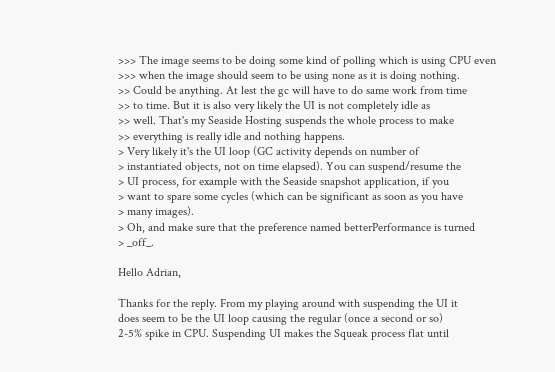>>> The image seems to be doing some kind of polling which is using CPU even
>>> when the image should seem to be using none as it is doing nothing.
>> Could be anything. At lest the gc will have to do same work from time
>> to time. But it is also very likely the UI is not completely idle as
>> well. That's my Seaside Hosting suspends the whole process to make
>> everything is really idle and nothing happens.
> Very likely it's the UI loop (GC activity depends on number of
> instantiated objects, not on time elapsed). You can suspend/resume the
> UI process, for example with the Seaside snapshot application, if you
> want to spare some cycles (which can be significant as soon as you have
> many images).
> Oh, and make sure that the preference named betterPerformance is turned
> _off_.

Hello Adrian,

Thanks for the reply. From my playing around with suspending the UI it
does seem to be the UI loop causing the regular (once a second or so)
2-5% spike in CPU. Suspending UI makes the Squeak process flat until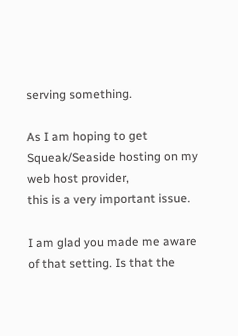serving something.

As I am hoping to get Squeak/Seaside hosting on my web host provider,
this is a very important issue.

I am glad you made me aware of that setting. Is that the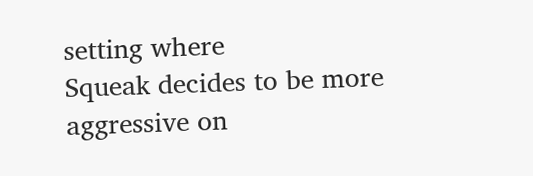setting where
Squeak decides to be more aggressive on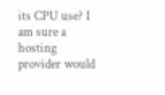its CPU use? I am sure a hosting
provider would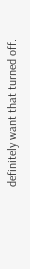definitely want that turned off.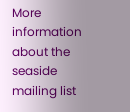More information about the seaside mailing list